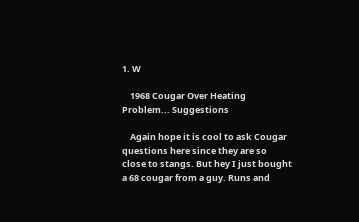1. W

    1968 Cougar Over Heating Problem... Suggestions

    Again hope it is cool to ask Cougar questions here since they are so close to stangs. But hey I just bought a 68 cougar from a guy. Runs and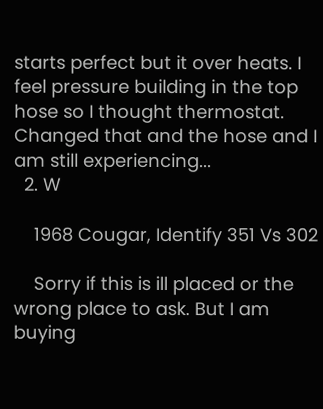starts perfect but it over heats. I feel pressure building in the top hose so I thought thermostat. Changed that and the hose and I am still experiencing...
  2. W

    1968 Cougar, Identify 351 Vs 302

    Sorry if this is ill placed or the wrong place to ask. But I am buying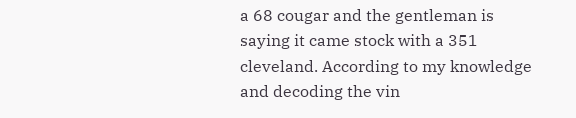a 68 cougar and the gentleman is saying it came stock with a 351 cleveland. According to my knowledge and decoding the vin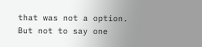that was not a option. But not to say one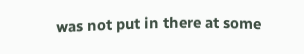was not put in there at some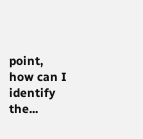point, how can I identify the...